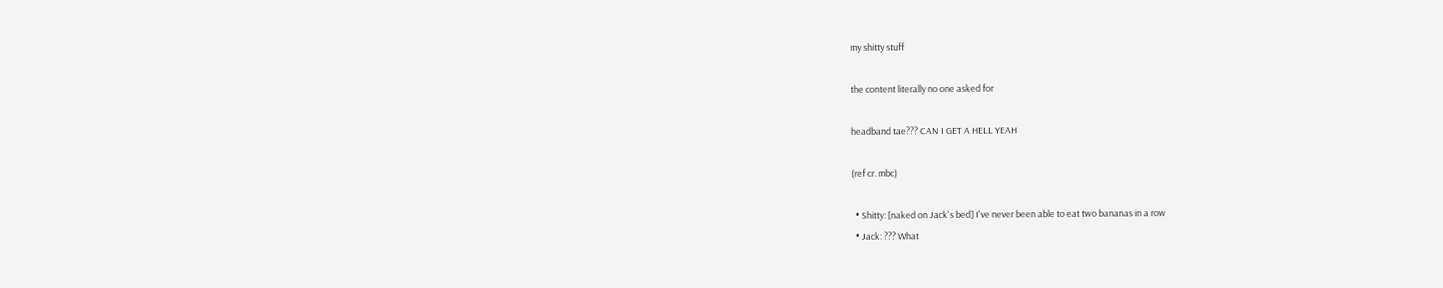my shitty stuff

the content literally no one asked for

headband tae??? CAN I GET A HELL YEAH

(ref cr. mbc)

  • Shitty: [naked on Jack's bed] I've never been able to eat two bananas in a row
  • Jack: ??? What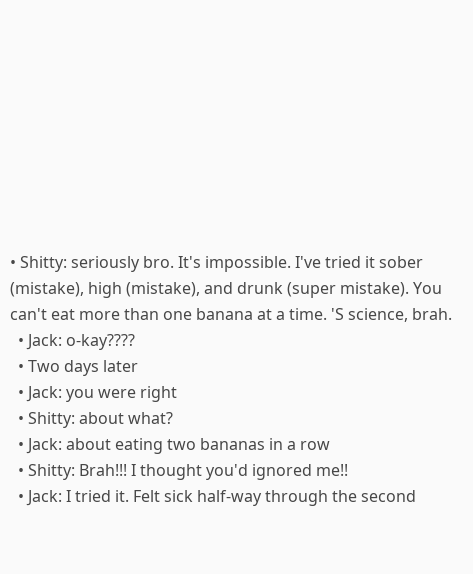• Shitty: seriously bro. It's impossible. I've tried it sober (mistake), high (mistake), and drunk (super mistake). You can't eat more than one banana at a time. 'S science, brah.
  • Jack: o-kay????
  • Two days later
  • Jack: you were right
  • Shitty: about what?
  • Jack: about eating two bananas in a row
  • Shitty: Brah!!! I thought you'd ignored me!!
  • Jack: I tried it. Felt sick half-way through the second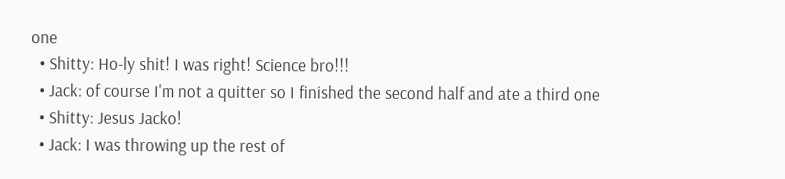one
  • Shitty: Ho-ly shit! I was right! Science bro!!!
  • Jack: of course I'm not a quitter so I finished the second half and ate a third one
  • Shitty: Jesus Jacko!
  • Jack: I was throwing up the rest of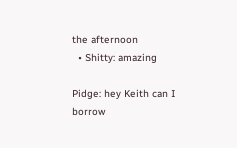the afternoon
  • Shitty: amazing

Pidge: hey Keith can I borrow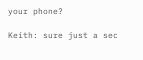your phone?

Keith: sure just a sec